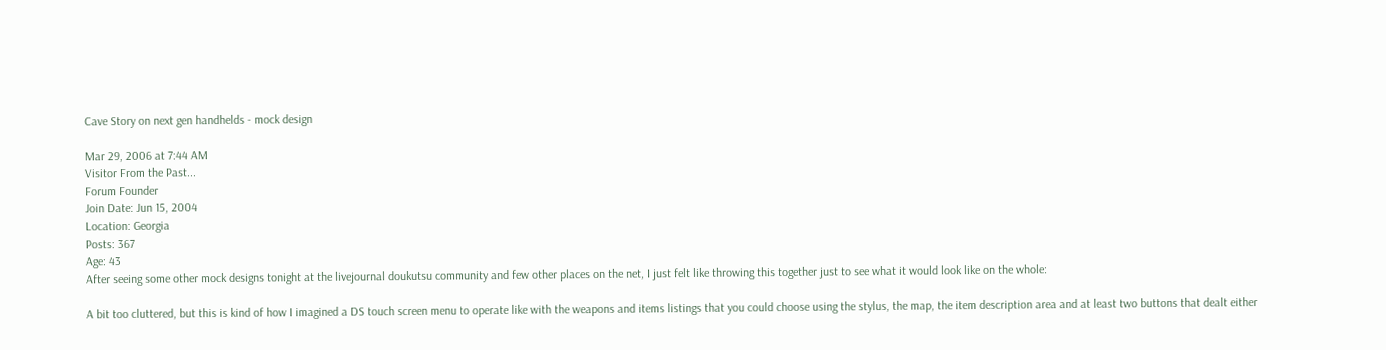Cave Story on next gen handhelds - mock design

Mar 29, 2006 at 7:44 AM
Visitor From the Past...
Forum Founder
Join Date: Jun 15, 2004
Location: Georgia
Posts: 367
Age: 43
After seeing some other mock designs tonight at the livejournal doukutsu community and few other places on the net, I just felt like throwing this together just to see what it would look like on the whole:

A bit too cluttered, but this is kind of how I imagined a DS touch screen menu to operate like with the weapons and items listings that you could choose using the stylus, the map, the item description area and at least two buttons that dealt either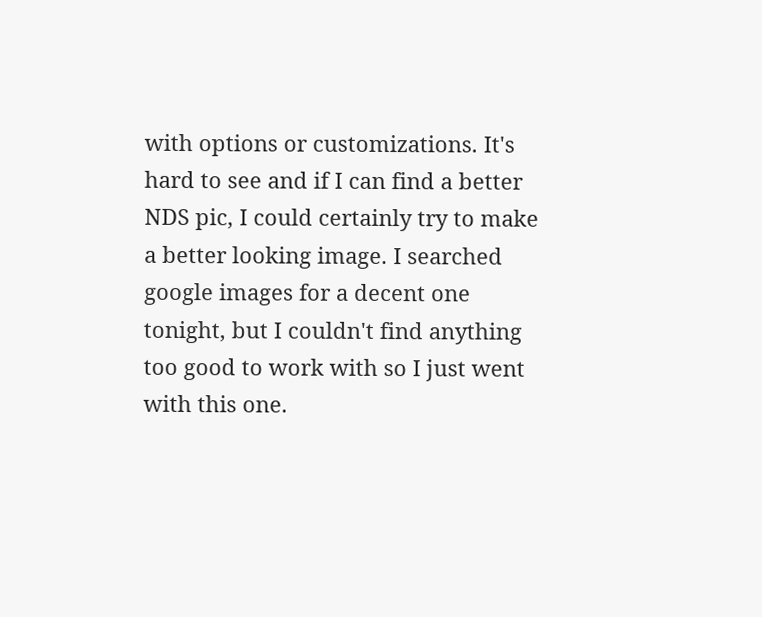with options or customizations. It's hard to see and if I can find a better NDS pic, I could certainly try to make a better looking image. I searched google images for a decent one tonight, but I couldn't find anything too good to work with so I just went with this one.